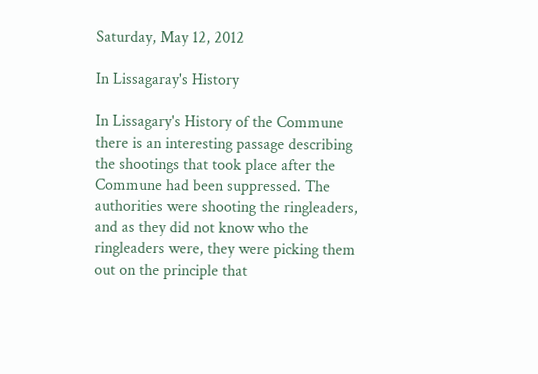Saturday, May 12, 2012

In Lissagaray's History

In Lissagary's History of the Commune there is an interesting passage describing the shootings that took place after the Commune had been suppressed. The authorities were shooting the ringleaders, and as they did not know who the ringleaders were, they were picking them out on the principle that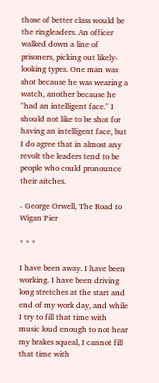those of better class would be the ringleaders. An officer walked down a line of prisoners, picking out likely-looking types. One man was shot because he was wearing a watch, another because he "had an intelligent face." I should not like to be shot for having an intelligent face, but I do agree that in almost any revolt the leaders tend to be people who could pronounce their aitches.

- George Orwell, The Road to Wigan Pier

* * *

I have been away. I have been working. I have been driving long stretches at the start and end of my work day, and while I try to fill that time with music loud enough to not hear my brakes squeal, I cannot fill that time with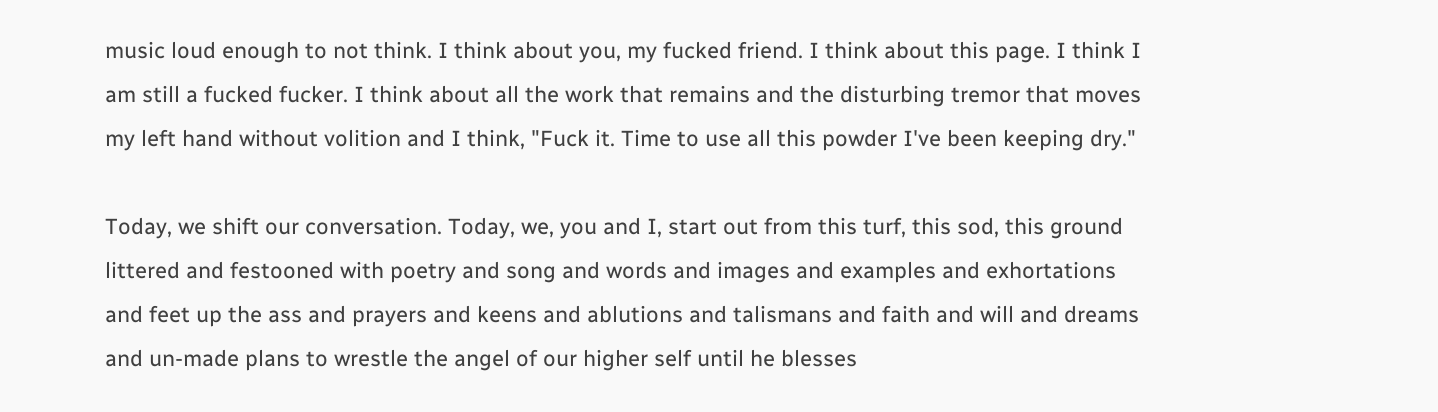music loud enough to not think. I think about you, my fucked friend. I think about this page. I think I am still a fucked fucker. I think about all the work that remains and the disturbing tremor that moves my left hand without volition and I think, "Fuck it. Time to use all this powder I've been keeping dry."

Today, we shift our conversation. Today, we, you and I, start out from this turf, this sod, this ground littered and festooned with poetry and song and words and images and examples and exhortations and feet up the ass and prayers and keens and ablutions and talismans and faith and will and dreams and un-made plans to wrestle the angel of our higher self until he blesses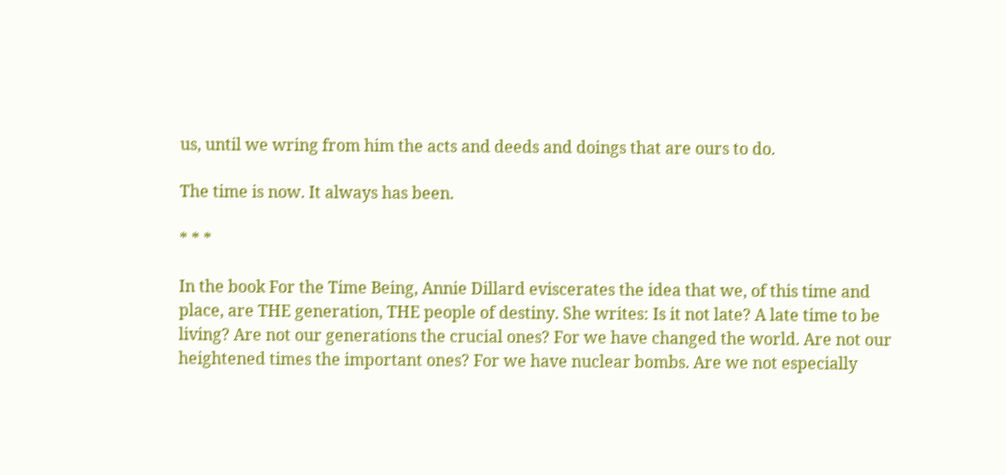us, until we wring from him the acts and deeds and doings that are ours to do.

The time is now. It always has been.

* * *

In the book For the Time Being, Annie Dillard eviscerates the idea that we, of this time and place, are THE generation, THE people of destiny. She writes: Is it not late? A late time to be living? Are not our generations the crucial ones? For we have changed the world. Are not our heightened times the important ones? For we have nuclear bombs. Are we not especially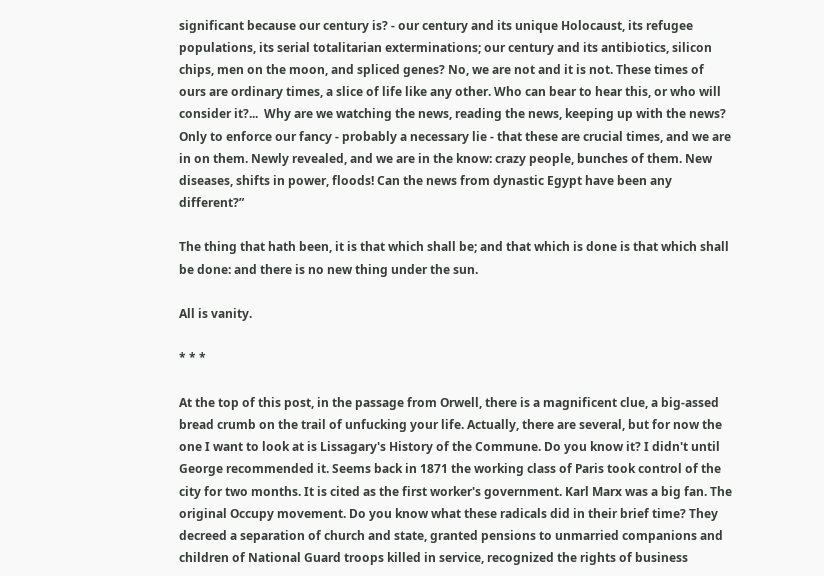significant because our century is? - our century and its unique Holocaust, its refugee populations, its serial totalitarian exterminations; our century and its antibiotics, silicon chips, men on the moon, and spliced genes? No, we are not and it is not. These times of ours are ordinary times, a slice of life like any other. Who can bear to hear this, or who will consider it?...  Why are we watching the news, reading the news, keeping up with the news? Only to enforce our fancy - probably a necessary lie - that these are crucial times, and we are in on them. Newly revealed, and we are in the know: crazy people, bunches of them. New diseases, shifts in power, floods! Can the news from dynastic Egypt have been any different?”

The thing that hath been, it is that which shall be; and that which is done is that which shall be done: and there is no new thing under the sun.

All is vanity.

* * *

At the top of this post, in the passage from Orwell, there is a magnificent clue, a big-assed bread crumb on the trail of unfucking your life. Actually, there are several, but for now the one I want to look at is Lissagary's History of the Commune. Do you know it? I didn't until George recommended it. Seems back in 1871 the working class of Paris took control of the city for two months. It is cited as the first worker's government. Karl Marx was a big fan. The original Occupy movement. Do you know what these radicals did in their brief time? They decreed a separation of church and state, granted pensions to unmarried companions and children of National Guard troops killed in service, recognized the rights of business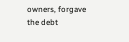owners, forgave the debt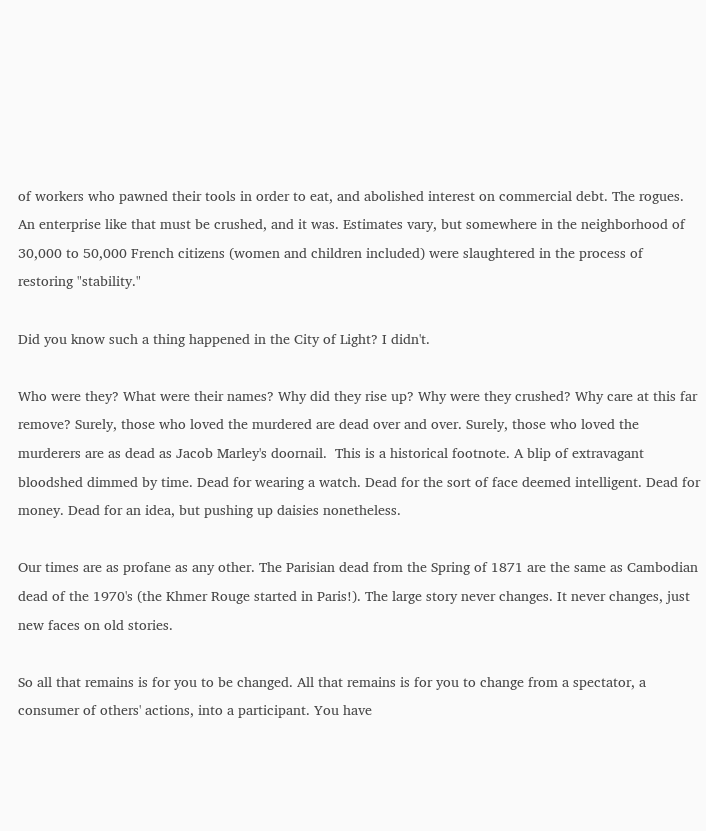of workers who pawned their tools in order to eat, and abolished interest on commercial debt. The rogues. An enterprise like that must be crushed, and it was. Estimates vary, but somewhere in the neighborhood of 30,000 to 50,000 French citizens (women and children included) were slaughtered in the process of restoring "stability."

Did you know such a thing happened in the City of Light? I didn't.

Who were they? What were their names? Why did they rise up? Why were they crushed? Why care at this far remove? Surely, those who loved the murdered are dead over and over. Surely, those who loved the murderers are as dead as Jacob Marley's doornail.  This is a historical footnote. A blip of extravagant bloodshed dimmed by time. Dead for wearing a watch. Dead for the sort of face deemed intelligent. Dead for money. Dead for an idea, but pushing up daisies nonetheless.

Our times are as profane as any other. The Parisian dead from the Spring of 1871 are the same as Cambodian dead of the 1970's (the Khmer Rouge started in Paris!). The large story never changes. It never changes, just new faces on old stories.

So all that remains is for you to be changed. All that remains is for you to change from a spectator, a consumer of others' actions, into a participant. You have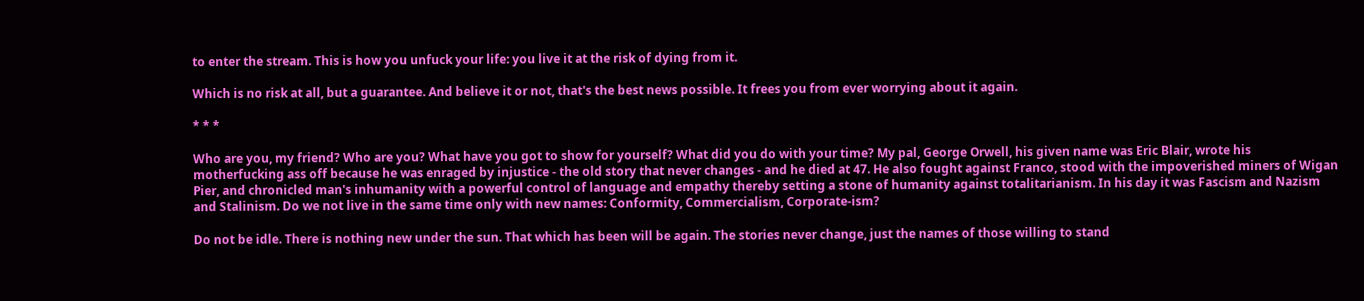to enter the stream. This is how you unfuck your life: you live it at the risk of dying from it.

Which is no risk at all, but a guarantee. And believe it or not, that's the best news possible. It frees you from ever worrying about it again.

* * *

Who are you, my friend? Who are you? What have you got to show for yourself? What did you do with your time? My pal, George Orwell, his given name was Eric Blair, wrote his motherfucking ass off because he was enraged by injustice - the old story that never changes - and he died at 47. He also fought against Franco, stood with the impoverished miners of Wigan Pier, and chronicled man's inhumanity with a powerful control of language and empathy thereby setting a stone of humanity against totalitarianism. In his day it was Fascism and Nazism and Stalinism. Do we not live in the same time only with new names: Conformity, Commercialism, Corporate-ism?

Do not be idle. There is nothing new under the sun. That which has been will be again. The stories never change, just the names of those willing to stand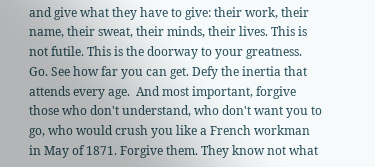and give what they have to give: their work, their name, their sweat, their minds, their lives. This is not futile. This is the doorway to your greatness. Go. See how far you can get. Defy the inertia that attends every age.  And most important, forgive those who don't understand, who don't want you to go, who would crush you like a French workman in May of 1871. Forgive them. They know not what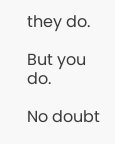they do.

But you do.

No doubt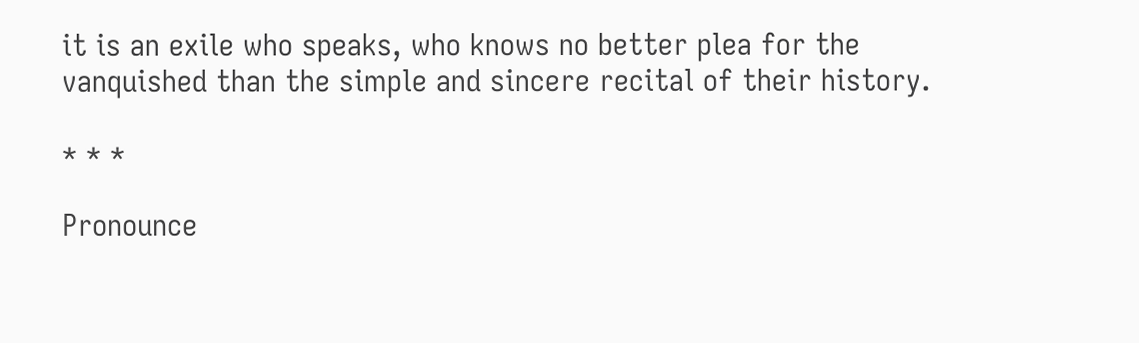it is an exile who speaks, who knows no better plea for the vanquished than the simple and sincere recital of their history.

* * *

Pronounce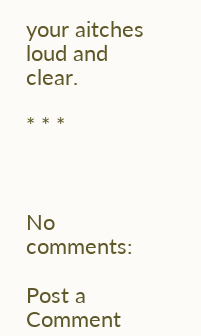your aitches loud and clear.

* * *



No comments:

Post a Comment